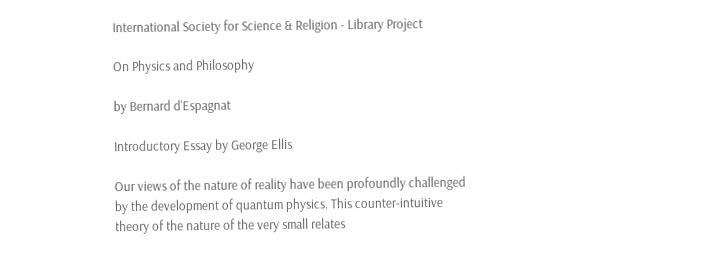International Society for Science & Religion - Library Project

On Physics and Philosophy

by Bernard d'Espagnat

Introductory Essay by George Ellis

Our views of the nature of reality have been profoundly challenged by the development of quantum physics. This counter-intuitive theory of the nature of the very small relates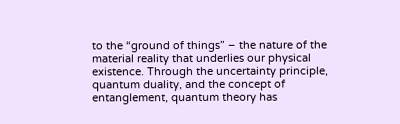to the “ground of things” – the nature of the material reality that underlies our physical existence. Through the uncertainty principle, quantum duality, and the concept of entanglement, quantum theory has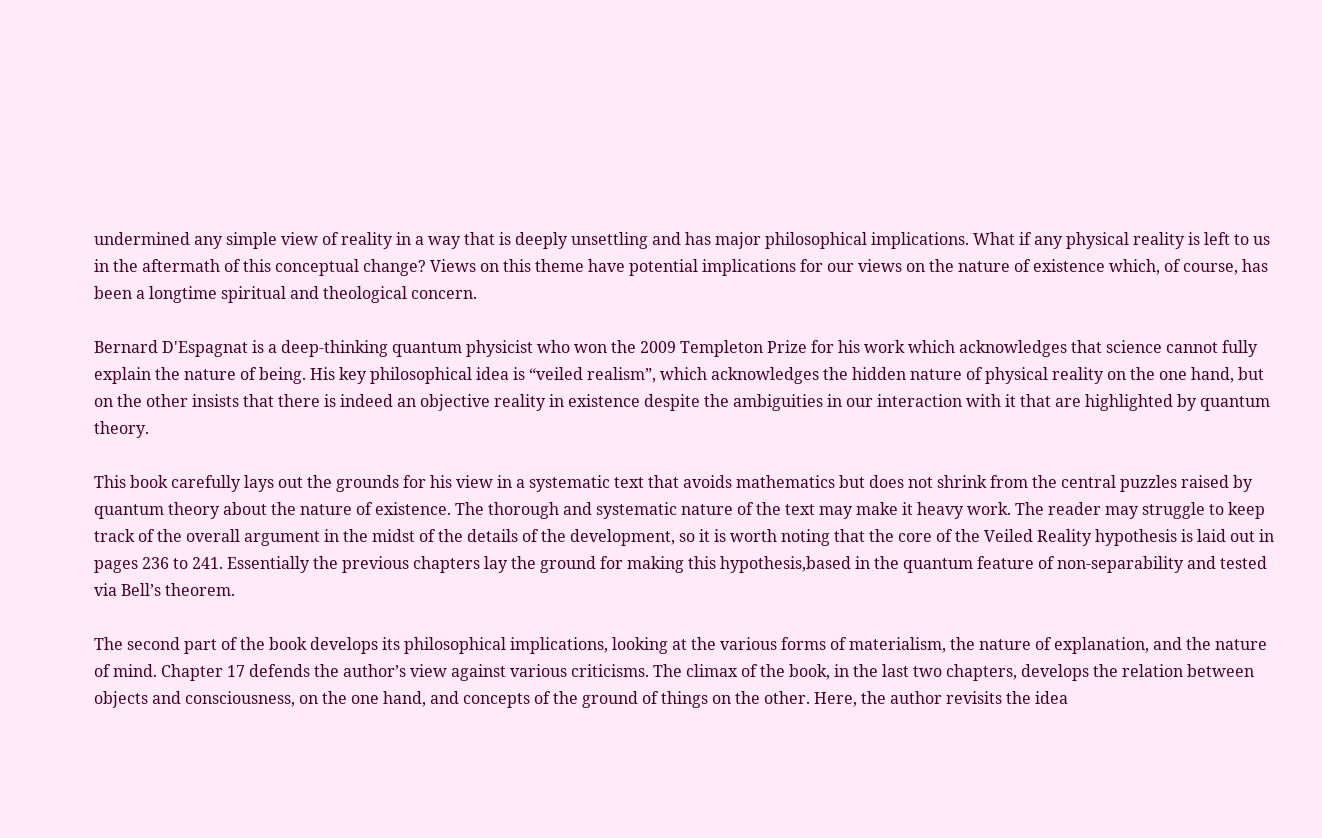undermined any simple view of reality in a way that is deeply unsettling and has major philosophical implications. What if any physical reality is left to us in the aftermath of this conceptual change? Views on this theme have potential implications for our views on the nature of existence which, of course, has been a longtime spiritual and theological concern.

Bernard D'Espagnat is a deep-thinking quantum physicist who won the 2009 Templeton Prize for his work which acknowledges that science cannot fully explain the nature of being. His key philosophical idea is “veiled realism”, which acknowledges the hidden nature of physical reality on the one hand, but on the other insists that there is indeed an objective reality in existence despite the ambiguities in our interaction with it that are highlighted by quantum theory.

This book carefully lays out the grounds for his view in a systematic text that avoids mathematics but does not shrink from the central puzzles raised by quantum theory about the nature of existence. The thorough and systematic nature of the text may make it heavy work. The reader may struggle to keep track of the overall argument in the midst of the details of the development, so it is worth noting that the core of the Veiled Reality hypothesis is laid out in pages 236 to 241. Essentially the previous chapters lay the ground for making this hypothesis,based in the quantum feature of non-separability and tested via Bell’s theorem.

The second part of the book develops its philosophical implications, looking at the various forms of materialism, the nature of explanation, and the nature of mind. Chapter 17 defends the author’s view against various criticisms. The climax of the book, in the last two chapters, develops the relation between objects and consciousness, on the one hand, and concepts of the ground of things on the other. Here, the author revisits the idea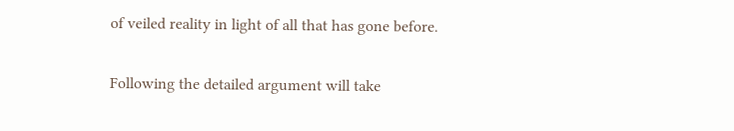of veiled reality in light of all that has gone before.

Following the detailed argument will take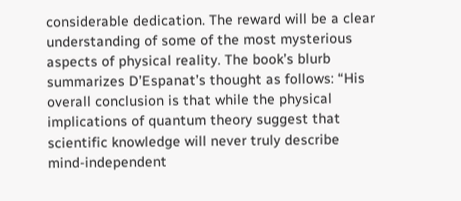considerable dedication. The reward will be a clear understanding of some of the most mysterious aspects of physical reality. The book’s blurb summarizes D’Espanat’s thought as follows: “His overall conclusion is that while the physical implications of quantum theory suggest that scientific knowledge will never truly describe mind-independent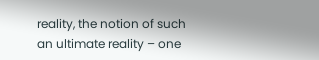reality, the notion of such an ultimate reality – one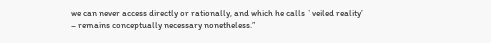we can never access directly or rationally, and which he calls `veiled reality’ – remains conceptually necessary nonetheless.”